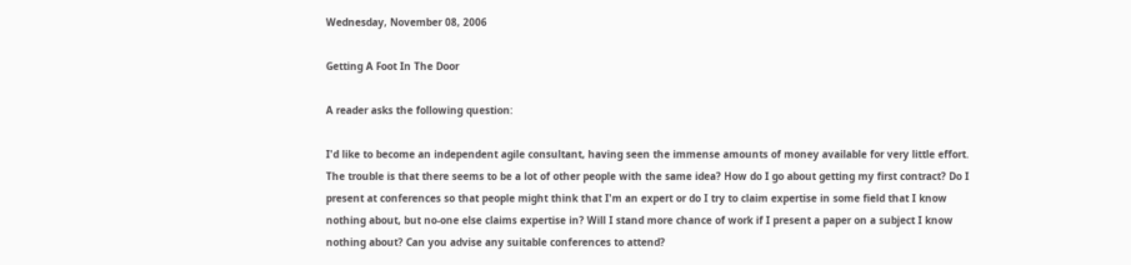Wednesday, November 08, 2006

Getting A Foot In The Door

A reader asks the following question:

I'd like to become an independent agile consultant, having seen the immense amounts of money available for very little effort. The trouble is that there seems to be a lot of other people with the same idea? How do I go about getting my first contract? Do I present at conferences so that people might think that I'm an expert or do I try to claim expertise in some field that I know nothing about, but no-one else claims expertise in? Will I stand more chance of work if I present a paper on a subject I know nothing about? Can you advise any suitable conferences to attend?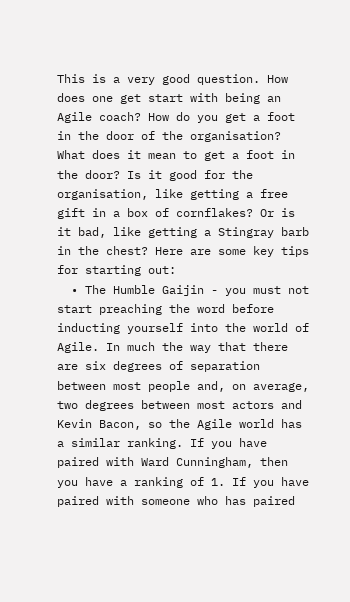This is a very good question. How does one get start with being an Agile coach? How do you get a foot in the door of the organisation? What does it mean to get a foot in the door? Is it good for the organisation, like getting a free gift in a box of cornflakes? Or is it bad, like getting a Stingray barb in the chest? Here are some key tips for starting out:
  • The Humble Gaijin - you must not start preaching the word before inducting yourself into the world of Agile. In much the way that there are six degrees of separation between most people and, on average, two degrees between most actors and Kevin Bacon, so the Agile world has a similar ranking. If you have paired with Ward Cunningham, then you have a ranking of 1. If you have paired with someone who has paired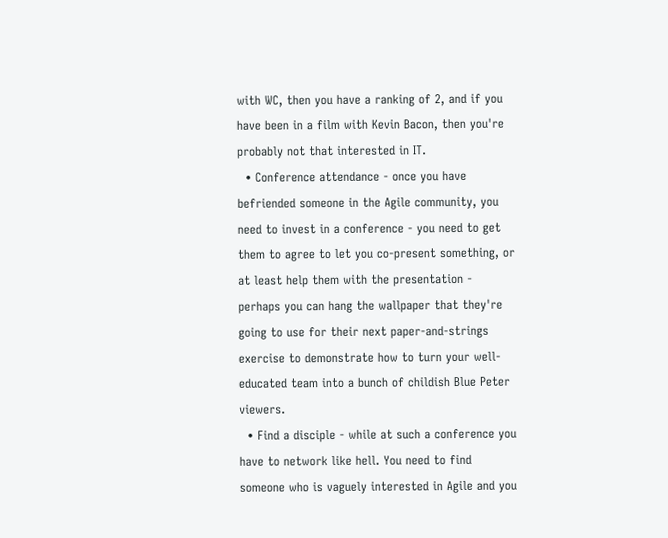with WC, then you have a ranking of 2, and if you have been in a film with Kevin Bacon, then you're probably not that interested in IT.
  • Conference attendance - once you have befriended someone in the Agile community, you need to invest in a conference - you need to get them to agree to let you co-present something, or at least help them with the presentation - perhaps you can hang the wallpaper that they're going to use for their next paper-and-strings exercise to demonstrate how to turn your well-educated team into a bunch of childish Blue Peter viewers.
  • Find a disciple - while at such a conference you have to network like hell. You need to find someone who is vaguely interested in Agile and you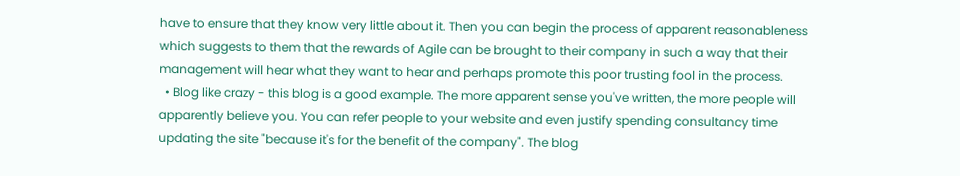have to ensure that they know very little about it. Then you can begin the process of apparent reasonableness which suggests to them that the rewards of Agile can be brought to their company in such a way that their management will hear what they want to hear and perhaps promote this poor trusting fool in the process.
  • Blog like crazy - this blog is a good example. The more apparent sense you've written, the more people will apparently believe you. You can refer people to your website and even justify spending consultancy time updating the site "because it's for the benefit of the company". The blog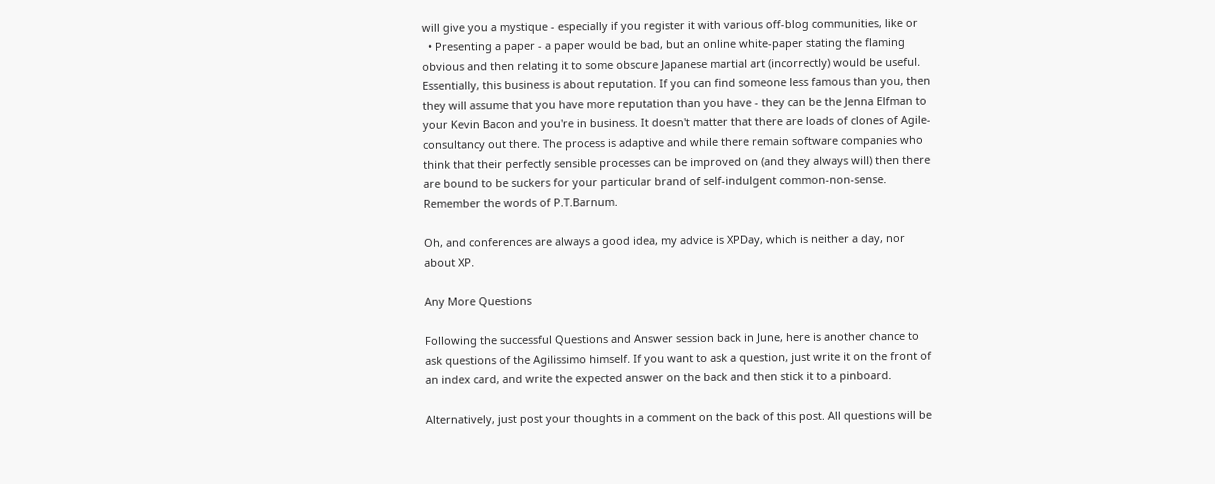will give you a mystique - especially if you register it with various off-blog communities, like or
  • Presenting a paper - a paper would be bad, but an online white-paper stating the flaming obvious and then relating it to some obscure Japanese martial art (incorrectly) would be useful.
Essentially, this business is about reputation. If you can find someone less famous than you, then they will assume that you have more reputation than you have - they can be the Jenna Elfman to your Kevin Bacon and you're in business. It doesn't matter that there are loads of clones of Agile-consultancy out there. The process is adaptive and while there remain software companies who think that their perfectly sensible processes can be improved on (and they always will) then there are bound to be suckers for your particular brand of self-indulgent common-non-sense. Remember the words of P.T.Barnum.

Oh, and conferences are always a good idea, my advice is XPDay, which is neither a day, nor about XP.

Any More Questions

Following the successful Questions and Answer session back in June, here is another chance to ask questions of the Agilissimo himself. If you want to ask a question, just write it on the front of an index card, and write the expected answer on the back and then stick it to a pinboard.

Alternatively, just post your thoughts in a comment on the back of this post. All questions will be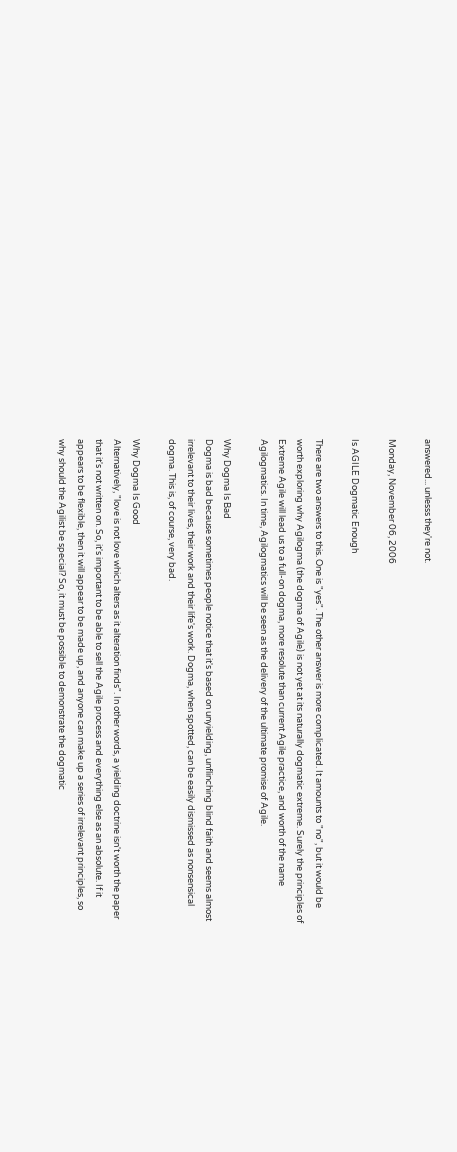answered... unlesss they're not.

Monday, November 06, 2006

Is AGILE Dogmatic Enough

There are two answers to this. One is "yes". The other answer is more complicated. It amounts to "no", but it would be worth exploring why Agilogma (the dogma of Agile) is not yet at its naturally dogmatic extreme. Surely the principles of Extreme Agile will lead us to a full-on dogma, more resolute than current Agile practice, and worth of the name Agilogmatics. In time, Agilogmatics will be seen as the delivery of the ultimate promise of Agile.

Why Dogma Is Bad
Dogma is bad because sometimes people notice that it's based on unyielding, unflinching blind faith and seems almost irrelevant to their lives, their work and their life's work. Dogma, when spotted, can be easily dismissed as nonsensical dogma. This is, of course, very bad.

Why Dogma Is Good
Alternatively, "love is not love which alters as it alteration finds". In other words, a yielding doctrine isn't worth the paper that it's not written on. So, it's important to be able to sell the Agile process and everything else as an absolute. If it appears to be flexible, then it will appear to be made up, and anyone can make up a series of irrelevant principles, so why should the Agilist be special? So, it must be possible to demonstrate the dogmatic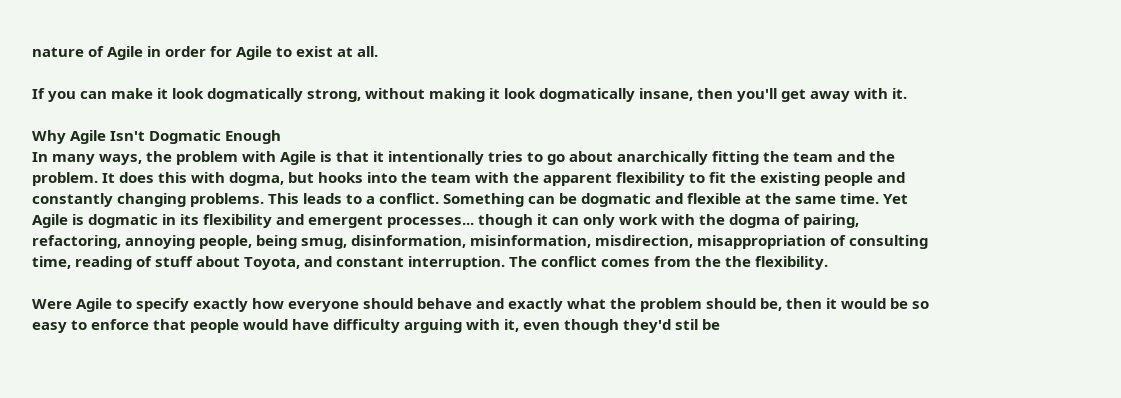nature of Agile in order for Agile to exist at all.

If you can make it look dogmatically strong, without making it look dogmatically insane, then you'll get away with it.

Why Agile Isn't Dogmatic Enough
In many ways, the problem with Agile is that it intentionally tries to go about anarchically fitting the team and the problem. It does this with dogma, but hooks into the team with the apparent flexibility to fit the existing people and constantly changing problems. This leads to a conflict. Something can be dogmatic and flexible at the same time. Yet Agile is dogmatic in its flexibility and emergent processes... though it can only work with the dogma of pairing, refactoring, annoying people, being smug, disinformation, misinformation, misdirection, misappropriation of consulting time, reading of stuff about Toyota, and constant interruption. The conflict comes from the the flexibility.

Were Agile to specify exactly how everyone should behave and exactly what the problem should be, then it would be so easy to enforce that people would have difficulty arguing with it, even though they'd stil be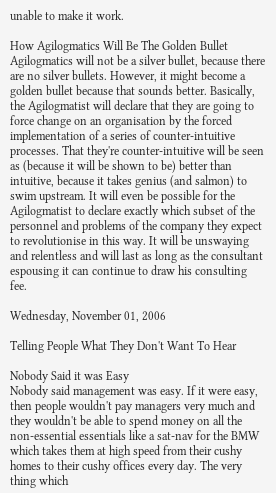unable to make it work.

How Agilogmatics Will Be The Golden Bullet
Agilogmatics will not be a silver bullet, because there are no silver bullets. However, it might become a golden bullet because that sounds better. Basically, the Agilogmatist will declare that they are going to force change on an organisation by the forced implementation of a series of counter-intuitive processes. That they're counter-intuitive will be seen as (because it will be shown to be) better than intuitive, because it takes genius (and salmon) to swim upstream. It will even be possible for the Agilogmatist to declare exactly which subset of the personnel and problems of the company they expect to revolutionise in this way. It will be unswaying and relentless and will last as long as the consultant espousing it can continue to draw his consulting fee.

Wednesday, November 01, 2006

Telling People What They Don't Want To Hear

Nobody Said it was Easy
Nobody said management was easy. If it were easy, then people wouldn't pay managers very much and they wouldn't be able to spend money on all the non-essential essentials like a sat-nav for the BMW which takes them at high speed from their cushy homes to their cushy offices every day. The very thing which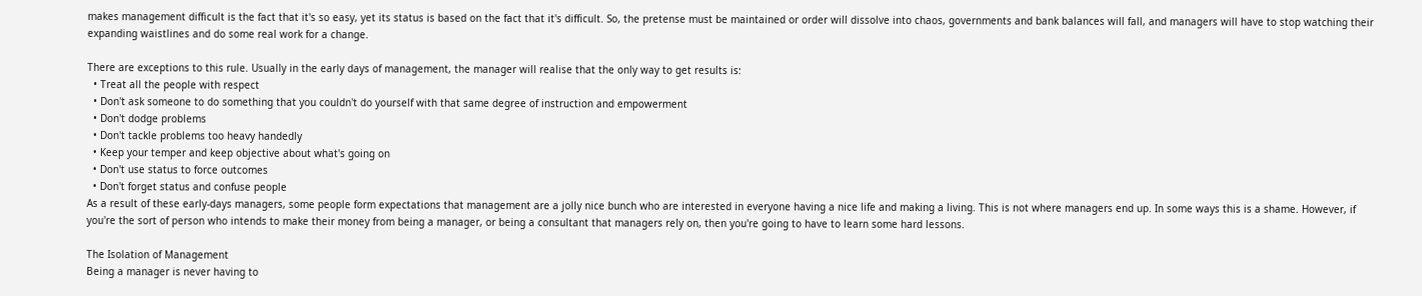makes management difficult is the fact that it's so easy, yet its status is based on the fact that it's difficult. So, the pretense must be maintained or order will dissolve into chaos, governments and bank balances will fall, and managers will have to stop watching their expanding waistlines and do some real work for a change.

There are exceptions to this rule. Usually in the early days of management, the manager will realise that the only way to get results is:
  • Treat all the people with respect
  • Don't ask someone to do something that you couldn't do yourself with that same degree of instruction and empowerment
  • Don't dodge problems
  • Don't tackle problems too heavy handedly
  • Keep your temper and keep objective about what's going on
  • Don't use status to force outcomes
  • Don't forget status and confuse people
As a result of these early-days managers, some people form expectations that management are a jolly nice bunch who are interested in everyone having a nice life and making a living. This is not where managers end up. In some ways this is a shame. However, if you're the sort of person who intends to make their money from being a manager, or being a consultant that managers rely on, then you're going to have to learn some hard lessons.

The Isolation of Management
Being a manager is never having to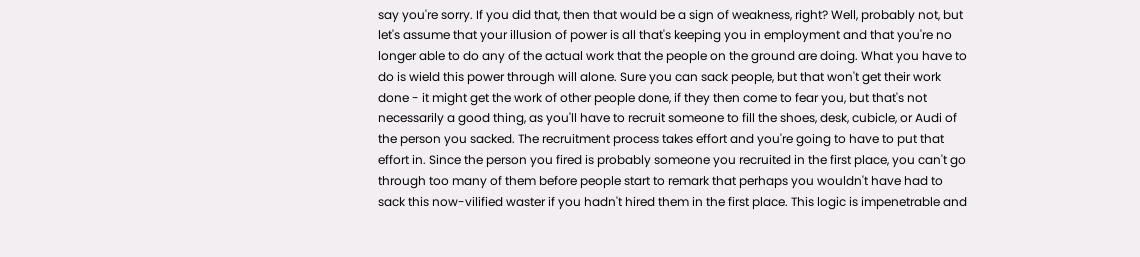say you're sorry. If you did that, then that would be a sign of weakness, right? Well, probably not, but let's assume that your illusion of power is all that's keeping you in employment and that you're no longer able to do any of the actual work that the people on the ground are doing. What you have to do is wield this power through will alone. Sure you can sack people, but that won't get their work done - it might get the work of other people done, if they then come to fear you, but that's not necessarily a good thing, as you'll have to recruit someone to fill the shoes, desk, cubicle, or Audi of the person you sacked. The recruitment process takes effort and you're going to have to put that effort in. Since the person you fired is probably someone you recruited in the first place, you can't go through too many of them before people start to remark that perhaps you wouldn't have had to sack this now-vilified waster if you hadn't hired them in the first place. This logic is impenetrable and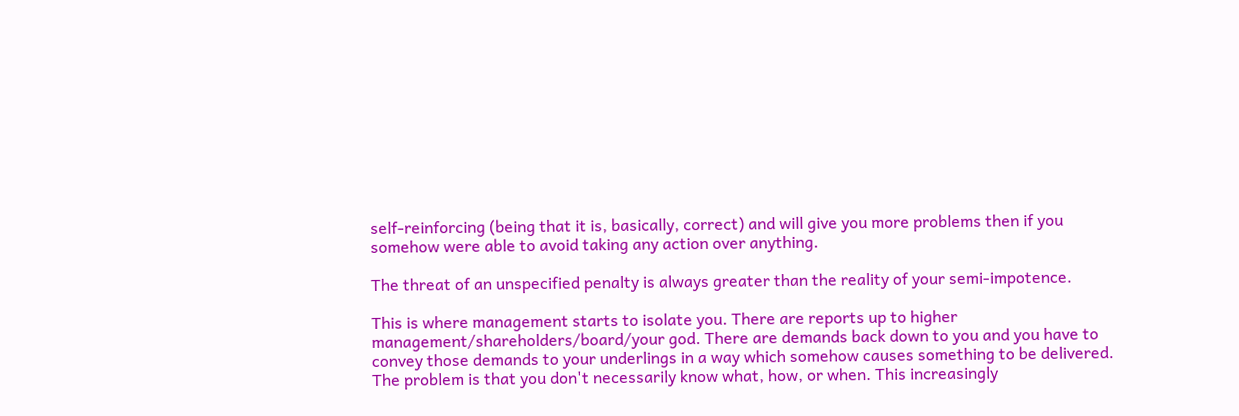self-reinforcing (being that it is, basically, correct) and will give you more problems then if you somehow were able to avoid taking any action over anything.

The threat of an unspecified penalty is always greater than the reality of your semi-impotence.

This is where management starts to isolate you. There are reports up to higher management/shareholders/board/your god. There are demands back down to you and you have to convey those demands to your underlings in a way which somehow causes something to be delivered. The problem is that you don't necessarily know what, how, or when. This increasingly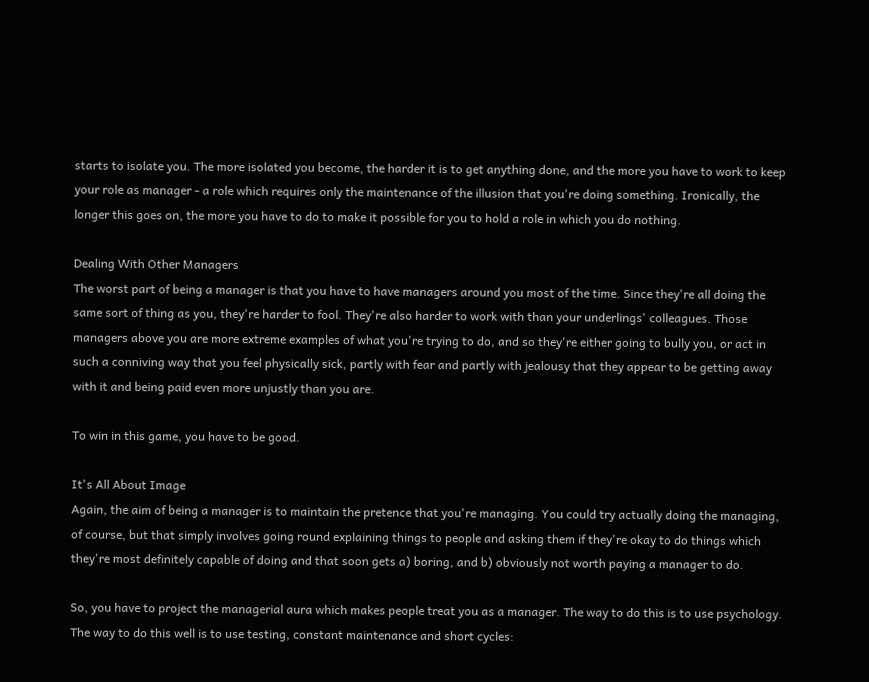starts to isolate you. The more isolated you become, the harder it is to get anything done, and the more you have to work to keep your role as manager - a role which requires only the maintenance of the illusion that you're doing something. Ironically, the longer this goes on, the more you have to do to make it possible for you to hold a role in which you do nothing.

Dealing With Other Managers
The worst part of being a manager is that you have to have managers around you most of the time. Since they're all doing the same sort of thing as you, they're harder to fool. They're also harder to work with than your underlings' colleagues. Those managers above you are more extreme examples of what you're trying to do, and so they're either going to bully you, or act in such a conniving way that you feel physically sick, partly with fear and partly with jealousy that they appear to be getting away with it and being paid even more unjustly than you are.

To win in this game, you have to be good.

It's All About Image
Again, the aim of being a manager is to maintain the pretence that you're managing. You could try actually doing the managing, of course, but that simply involves going round explaining things to people and asking them if they're okay to do things which they're most definitely capable of doing and that soon gets a) boring, and b) obviously not worth paying a manager to do.

So, you have to project the managerial aura which makes people treat you as a manager. The way to do this is to use psychology. The way to do this well is to use testing, constant maintenance and short cycles: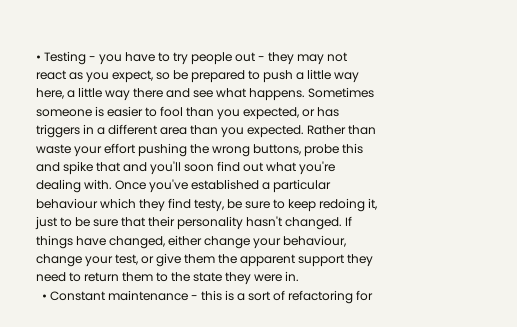• Testing - you have to try people out - they may not react as you expect, so be prepared to push a little way here, a little way there and see what happens. Sometimes someone is easier to fool than you expected, or has triggers in a different area than you expected. Rather than waste your effort pushing the wrong buttons, probe this and spike that and you'll soon find out what you're dealing with. Once you've established a particular behaviour which they find testy, be sure to keep redoing it, just to be sure that their personality hasn't changed. If things have changed, either change your behaviour, change your test, or give them the apparent support they need to return them to the state they were in.
  • Constant maintenance - this is a sort of refactoring for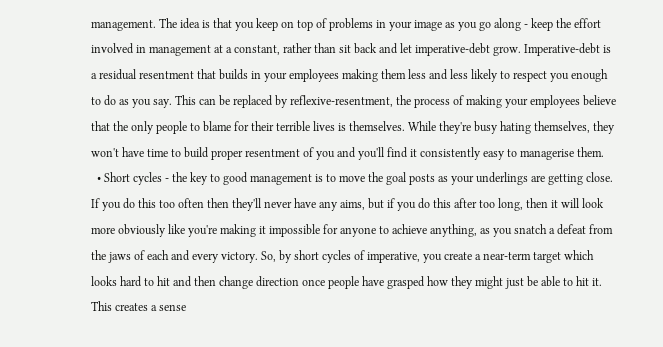management. The idea is that you keep on top of problems in your image as you go along - keep the effort involved in management at a constant, rather than sit back and let imperative-debt grow. Imperative-debt is a residual resentment that builds in your employees making them less and less likely to respect you enough to do as you say. This can be replaced by reflexive-resentment, the process of making your employees believe that the only people to blame for their terrible lives is themselves. While they're busy hating themselves, they won't have time to build proper resentment of you and you'll find it consistently easy to managerise them.
  • Short cycles - the key to good management is to move the goal posts as your underlings are getting close. If you do this too often then they'll never have any aims, but if you do this after too long, then it will look more obviously like you're making it impossible for anyone to achieve anything, as you snatch a defeat from the jaws of each and every victory. So, by short cycles of imperative, you create a near-term target which looks hard to hit and then change direction once people have grasped how they might just be able to hit it. This creates a sense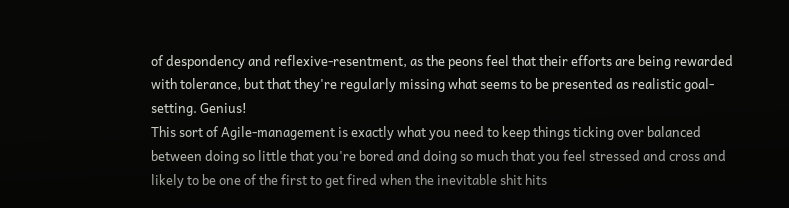of despondency and reflexive-resentment, as the peons feel that their efforts are being rewarded with tolerance, but that they're regularly missing what seems to be presented as realistic goal-setting. Genius!
This sort of Agile-management is exactly what you need to keep things ticking over balanced between doing so little that you're bored and doing so much that you feel stressed and cross and likely to be one of the first to get fired when the inevitable shit hits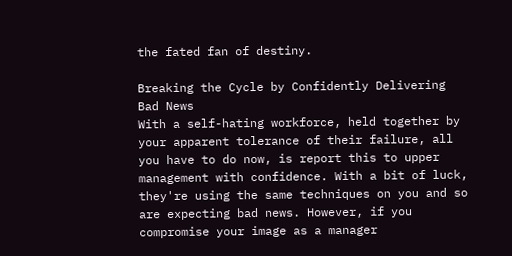the fated fan of destiny.

Breaking the Cycle by Confidently Delivering Bad News
With a self-hating workforce, held together by your apparent tolerance of their failure, all you have to do now, is report this to upper management with confidence. With a bit of luck, they're using the same techniques on you and so are expecting bad news. However, if you compromise your image as a manager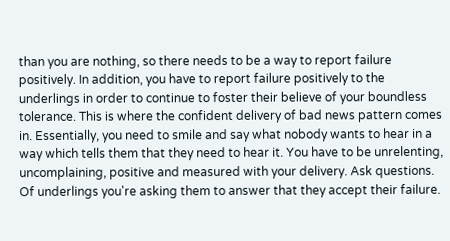than you are nothing, so there needs to be a way to report failure positively. In addition, you have to report failure positively to the underlings in order to continue to foster their believe of your boundless tolerance. This is where the confident delivery of bad news pattern comes in. Essentially, you need to smile and say what nobody wants to hear in a way which tells them that they need to hear it. You have to be unrelenting, uncomplaining, positive and measured with your delivery. Ask questions. Of underlings you're asking them to answer that they accept their failure.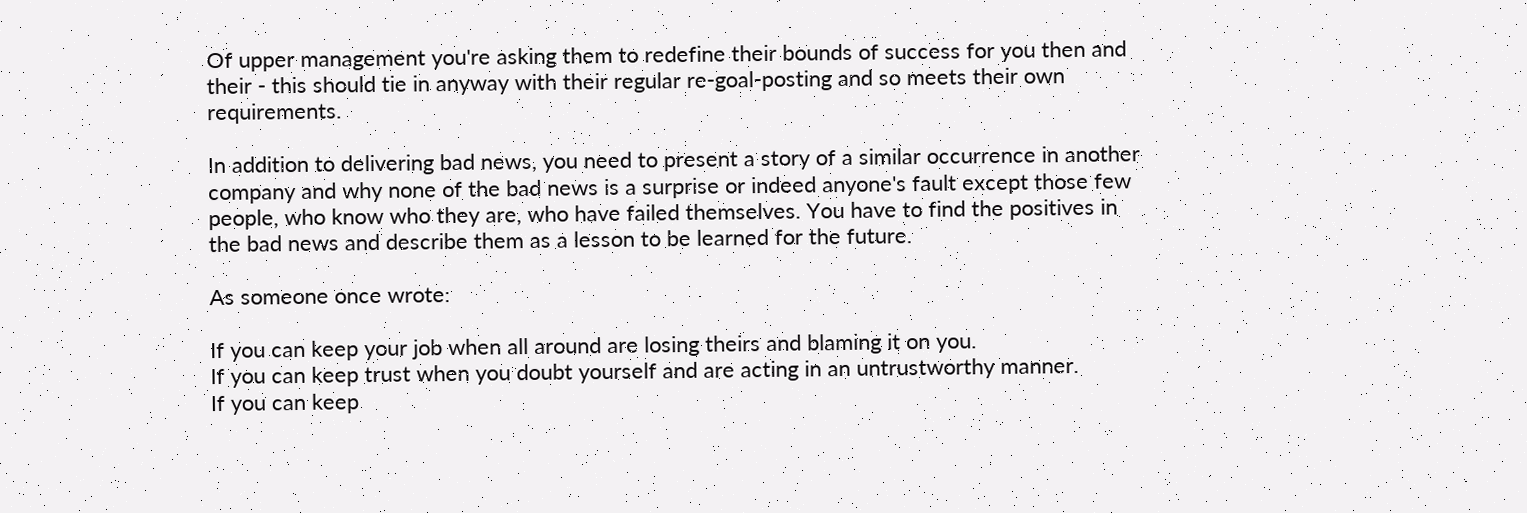Of upper management you're asking them to redefine their bounds of success for you then and their - this should tie in anyway with their regular re-goal-posting and so meets their own requirements.

In addition to delivering bad news, you need to present a story of a similar occurrence in another company and why none of the bad news is a surprise or indeed anyone's fault except those few people, who know who they are, who have failed themselves. You have to find the positives in the bad news and describe them as a lesson to be learned for the future.

As someone once wrote:

If you can keep your job when all around are losing theirs and blaming it on you.
If you can keep trust when you doubt yourself and are acting in an untrustworthy manner.
If you can keep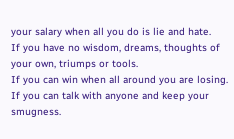your salary when all you do is lie and hate.
If you have no wisdom, dreams, thoughts of your own, triumps or tools.
If you can win when all around you are losing.
If you can talk with anyone and keep your smugness.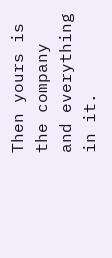Then yours is the company and everything in it.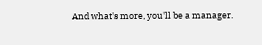And what's more, you'll be a manager.